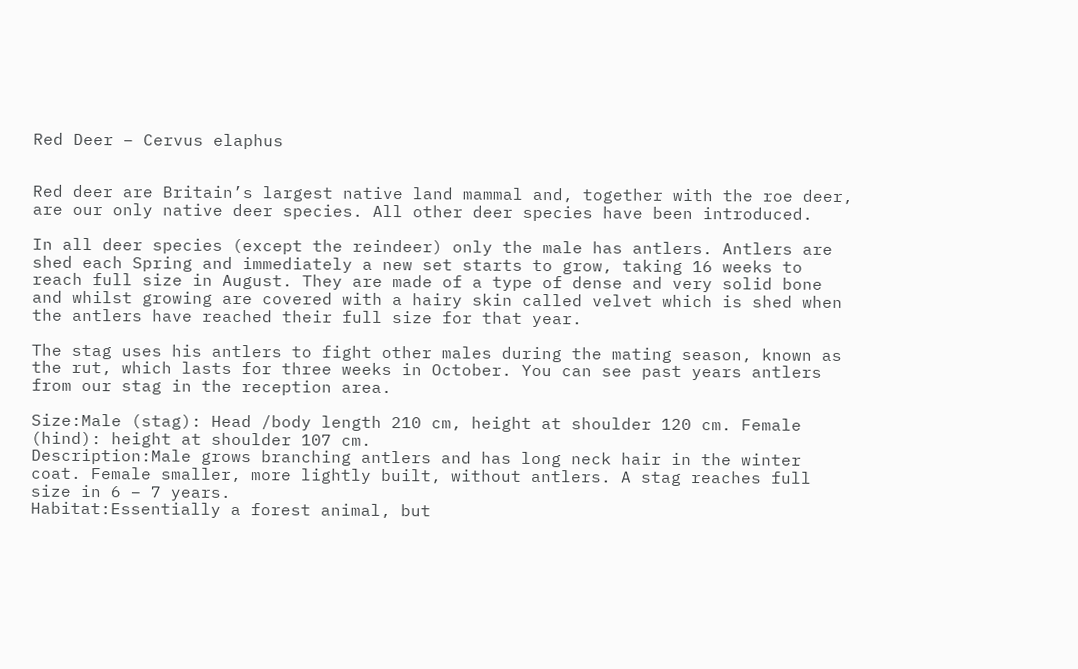Red Deer – Cervus elaphus


Red deer are Britain’s largest native land mammal and, together with the roe deer, are our only native deer species. All other deer species have been introduced.

In all deer species (except the reindeer) only the male has antlers. Antlers are shed each Spring and immediately a new set starts to grow, taking 16 weeks to reach full size in August. They are made of a type of dense and very solid bone and whilst growing are covered with a hairy skin called velvet which is shed when the antlers have reached their full size for that year.

The stag uses his antlers to fight other males during the mating season, known as the rut, which lasts for three weeks in October. You can see past years antlers from our stag in the reception area.

Size:Male (stag): Head /body length 210 cm, height at shoulder 120 cm. Female (hind): height at shoulder 107 cm.
Description:Male grows branching antlers and has long neck hair in the winter coat. Female smaller, more lightly built, without antlers. A stag reaches full size in 6 – 7 years.
Habitat:Essentially a forest animal, but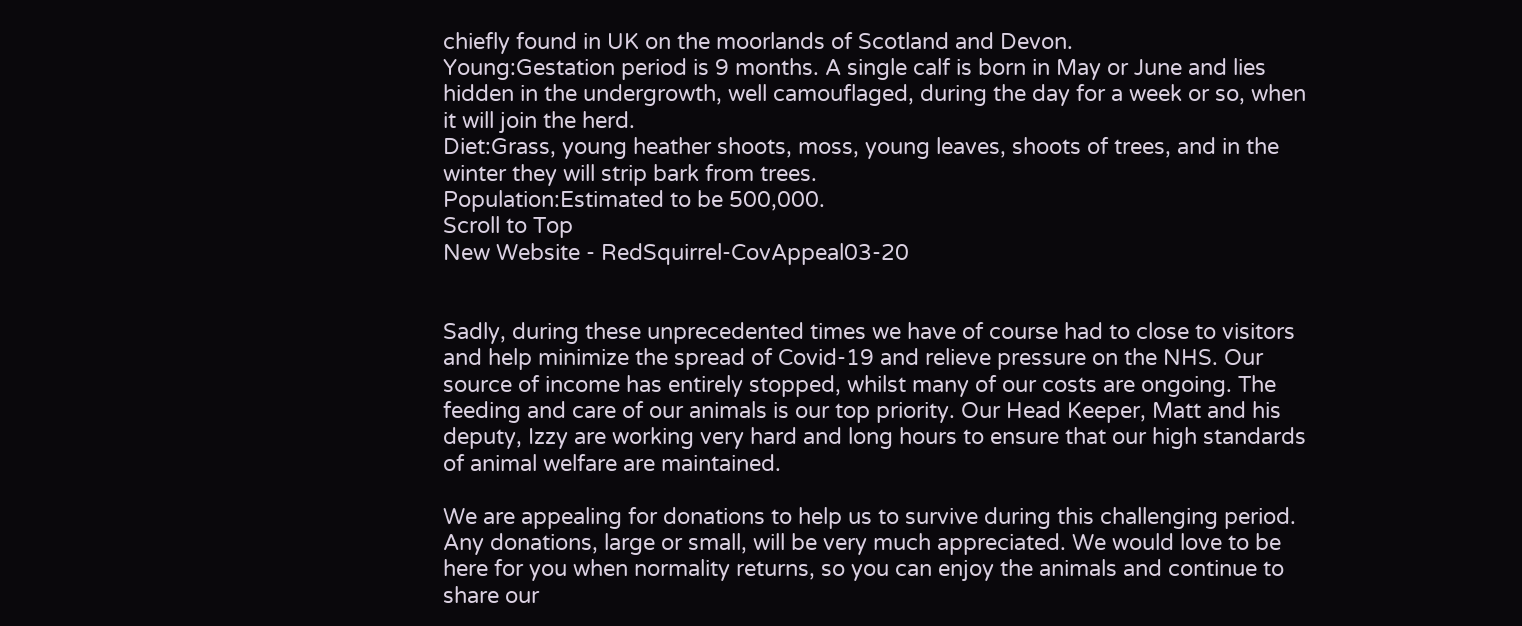chiefly found in UK on the moorlands of Scotland and Devon.
Young:Gestation period is 9 months. A single calf is born in May or June and lies hidden in the undergrowth, well camouflaged, during the day for a week or so, when it will join the herd.
Diet:Grass, young heather shoots, moss, young leaves, shoots of trees, and in the winter they will strip bark from trees.
Population:Estimated to be 500,000.
Scroll to Top
New Website - RedSquirrel-CovAppeal03-20


Sadly, during these unprecedented times we have of course had to close to visitors and help minimize the spread of Covid-19 and relieve pressure on the NHS. Our source of income has entirely stopped, whilst many of our costs are ongoing. The feeding and care of our animals is our top priority. Our Head Keeper, Matt and his deputy, Izzy are working very hard and long hours to ensure that our high standards of animal welfare are maintained.

We are appealing for donations to help us to survive during this challenging period. Any donations, large or small, will be very much appreciated. We would love to be here for you when normality returns, so you can enjoy the animals and continue to share our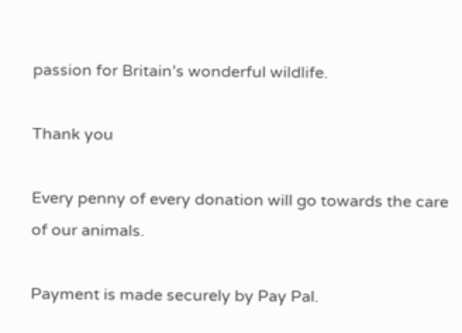passion for Britain’s wonderful wildlife.

Thank you

Every penny of every donation will go towards the care of our animals.

Payment is made securely by Pay Pal.